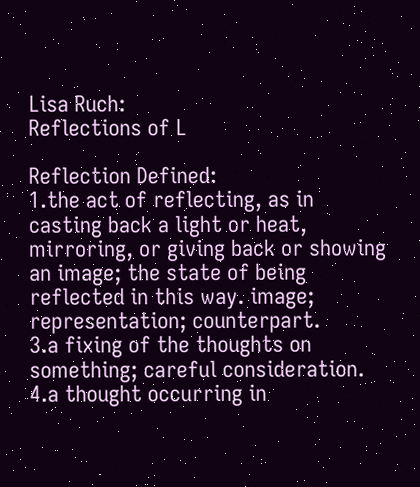Lisa Ruch:
Reflections of L

Reflection Defined:
1.the act of reflecting, as in casting back a light or heat, mirroring, or giving back or showing an image; the state of being reflected in this way. image; representation; counterpart.
3.a fixing of the thoughts on something; careful consideration.
4.a thought occurring in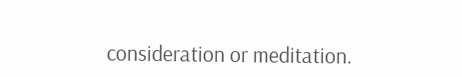consideration or meditation.